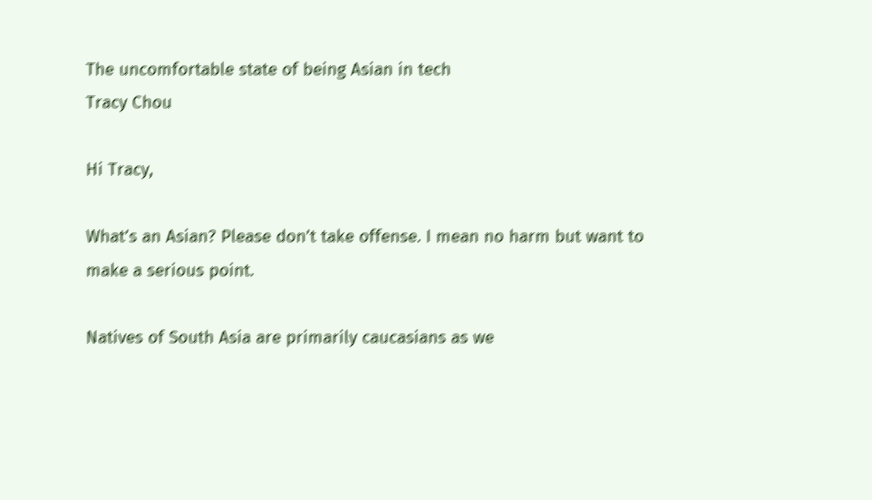The uncomfortable state of being Asian in tech
Tracy Chou

Hi Tracy,

What’s an Asian? Please don’t take offense. I mean no harm but want to make a serious point.

Natives of South Asia are primarily caucasians as we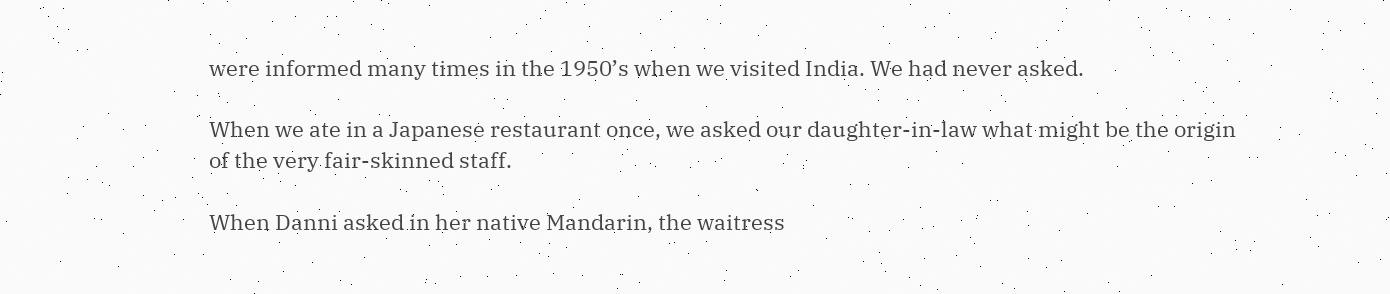were informed many times in the 1950’s when we visited India. We had never asked.

When we ate in a Japanese restaurant once, we asked our daughter-in-law what might be the origin of the very fair-skinned staff.

When Danni asked in her native Mandarin, the waitress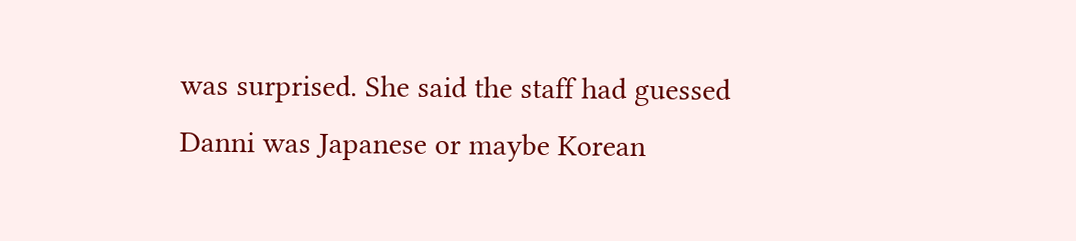was surprised. She said the staff had guessed Danni was Japanese or maybe Korean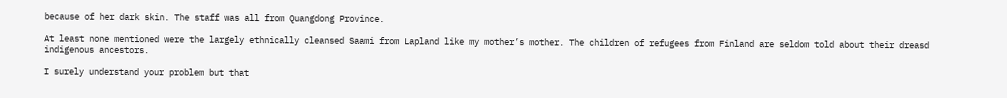because of her dark skin. The staff was all from Quangdong Province.

At least none mentioned were the largely ethnically cleansed Saami from Lapland like my mother’s mother. The children of refugees from Finland are seldom told about their dreasd indigenous ancestors.

I surely understand your problem but that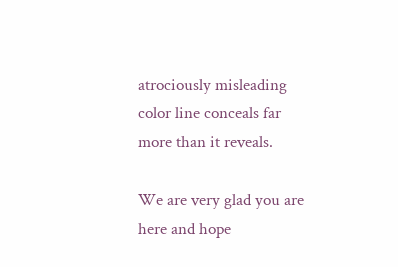atrociously misleading color line conceals far more than it reveals.

We are very glad you are here and hope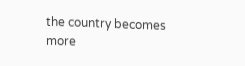the country becomes more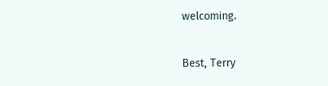welcoming.

Best, Terry